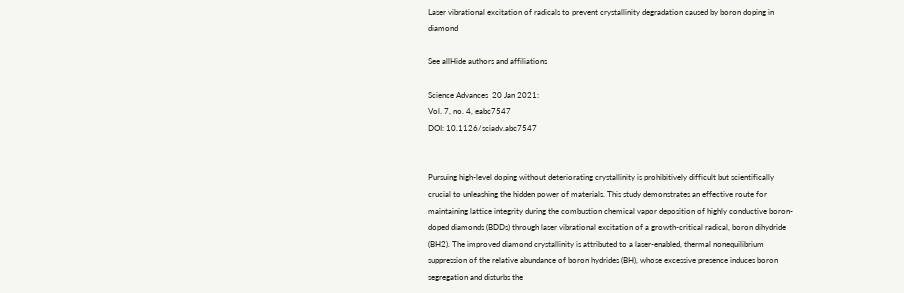Laser vibrational excitation of radicals to prevent crystallinity degradation caused by boron doping in diamond

See allHide authors and affiliations

Science Advances  20 Jan 2021:
Vol. 7, no. 4, eabc7547
DOI: 10.1126/sciadv.abc7547


Pursuing high-level doping without deteriorating crystallinity is prohibitively difficult but scientifically crucial to unleashing the hidden power of materials. This study demonstrates an effective route for maintaining lattice integrity during the combustion chemical vapor deposition of highly conductive boron-doped diamonds (BDDs) through laser vibrational excitation of a growth-critical radical, boron dihydride (BH2). The improved diamond crystallinity is attributed to a laser-enabled, thermal nonequilibrium suppression of the relative abundance of boron hydrides (BH), whose excessive presence induces boron segregation and disturbs the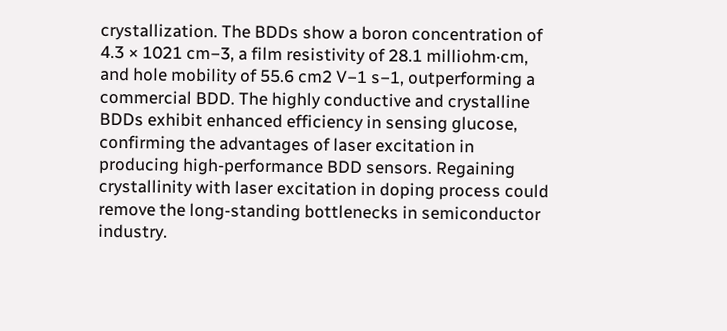crystallization. The BDDs show a boron concentration of 4.3 × 1021 cm−3, a film resistivity of 28.1 milliohm·cm, and hole mobility of 55.6 cm2 V−1 s−1, outperforming a commercial BDD. The highly conductive and crystalline BDDs exhibit enhanced efficiency in sensing glucose, confirming the advantages of laser excitation in producing high-performance BDD sensors. Regaining crystallinity with laser excitation in doping process could remove the long-standing bottlenecks in semiconductor industry.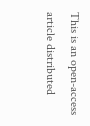This is an open-access article distributed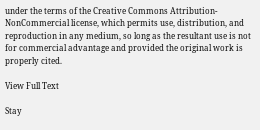under the terms of the Creative Commons Attribution-NonCommercial license, which permits use, distribution, and reproduction in any medium, so long as the resultant use is not for commercial advantage and provided the original work is properly cited.

View Full Text

Stay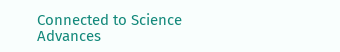Connected to Science Advances